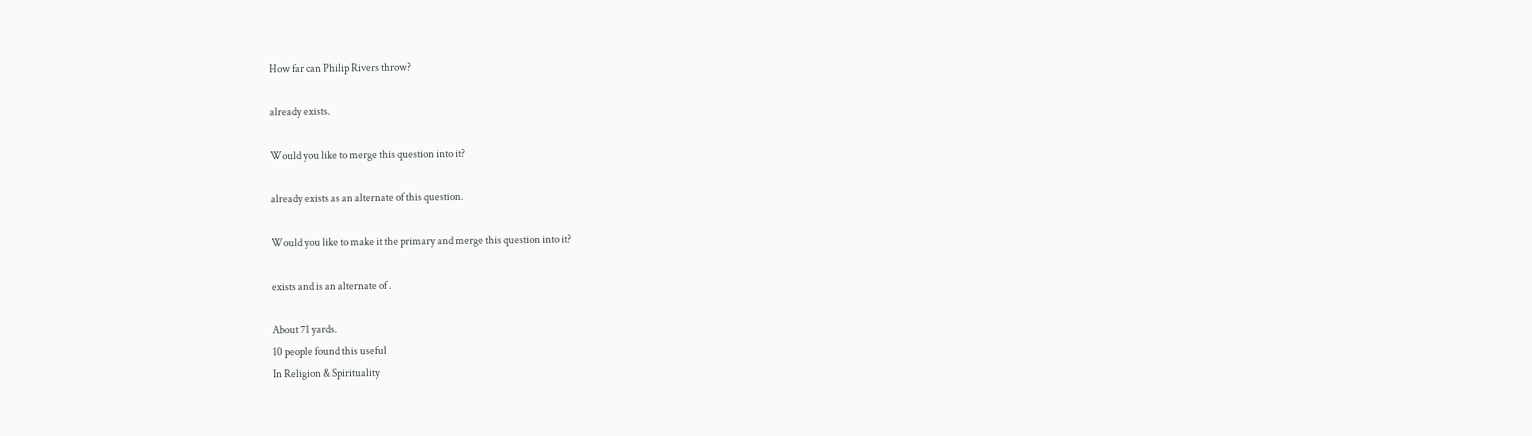How far can Philip Rivers throw?

already exists.

Would you like to merge this question into it?

already exists as an alternate of this question.

Would you like to make it the primary and merge this question into it?

exists and is an alternate of .

About 71 yards.
10 people found this useful
In Religion & Spirituality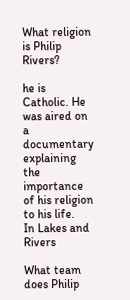What religion is Philip Rivers?

he is Catholic. He was aired on a documentary explaining the importance of his religion to his life.
In Lakes and Rivers

What team does Philip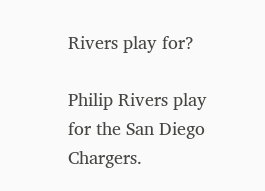Rivers play for?

Philip Rivers play for the San Diego Chargers.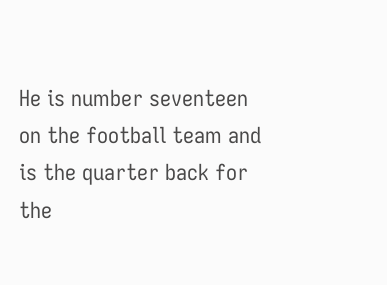He is number seventeen on the football team and is the quarter back for the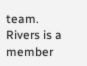team. Rivers is a member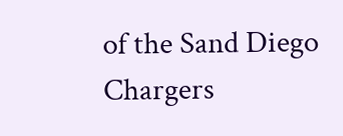of the Sand Diego Chargers